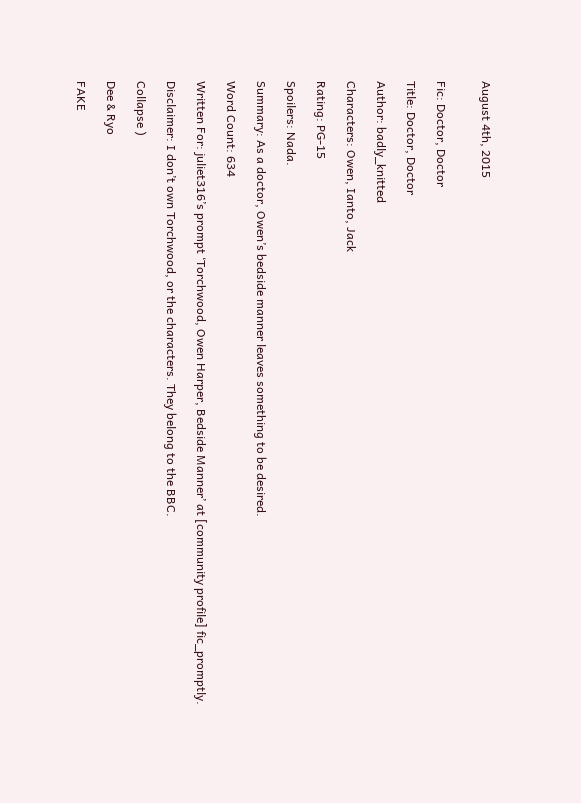August 4th, 2015


Fic: Doctor, Doctor

Title: Doctor, Doctor

Author: badly_knitted

Characters: Owen, Ianto, Jack

Rating: PG-15

Spoilers: Nada.

Summary: As a doctor, Owen’s bedside manner leaves something to be desired.

Word Count: 634

Written For: juliet316’s prompt ‘Torchwood, Owen Harper, Bedside Manner’ at [community profile] fic_promptly.

Disclaimer: I don’t own Torchwood, or the characters. They belong to the BBC.

Collapse )

Dee & Ryo

FAKE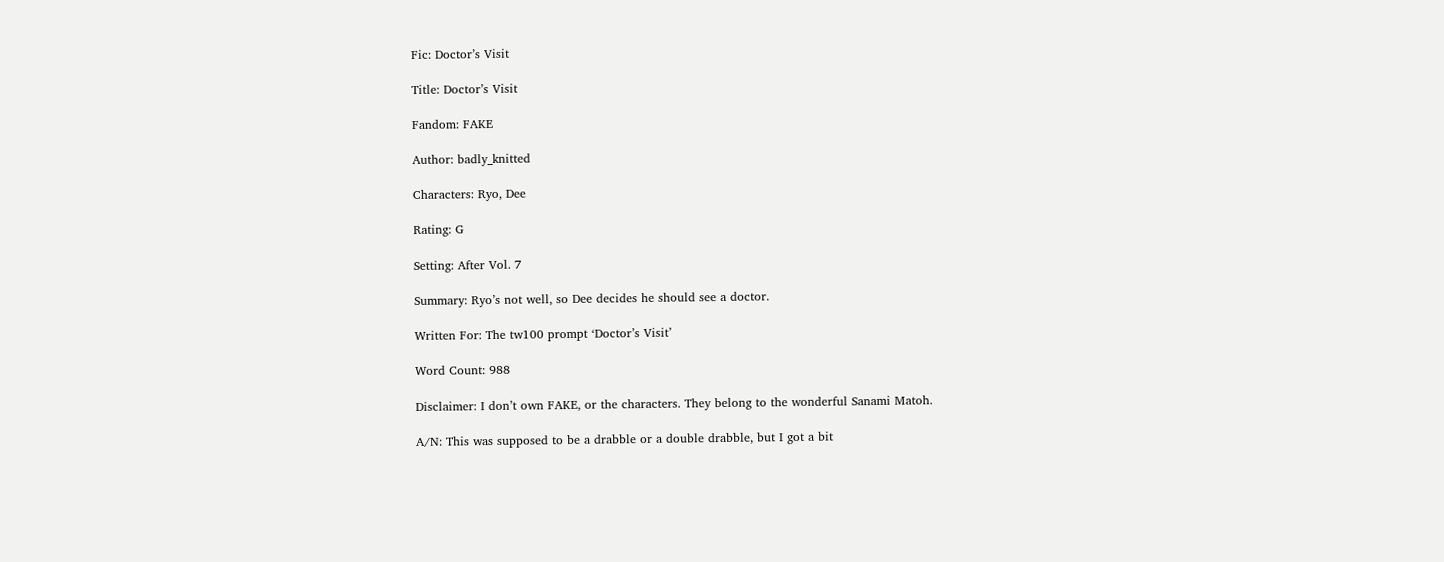Fic: Doctor’s Visit

Title: Doctor’s Visit

Fandom: FAKE

Author: badly_knitted

Characters: Ryo, Dee

Rating: G

Setting: After Vol. 7

Summary: Ryo’s not well, so Dee decides he should see a doctor.

Written For: The tw100 prompt ‘Doctor’s Visit’

Word Count: 988

Disclaimer: I don’t own FAKE, or the characters. They belong to the wonderful Sanami Matoh.

A/N: This was supposed to be a drabble or a double drabble, but I got a bit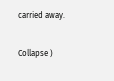carried away.

Collapse )